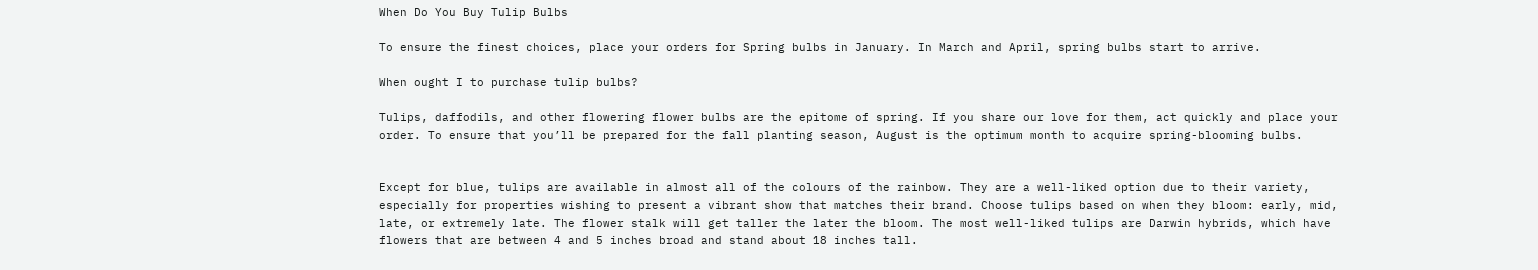When Do You Buy Tulip Bulbs

To ensure the finest choices, place your orders for Spring bulbs in January. In March and April, spring bulbs start to arrive.

When ought I to purchase tulip bulbs?

Tulips, daffodils, and other flowering flower bulbs are the epitome of spring. If you share our love for them, act quickly and place your order. To ensure that you’ll be prepared for the fall planting season, August is the optimum month to acquire spring-blooming bulbs.


Except for blue, tulips are available in almost all of the colours of the rainbow. They are a well-liked option due to their variety, especially for properties wishing to present a vibrant show that matches their brand. Choose tulips based on when they bloom: early, mid, late, or extremely late. The flower stalk will get taller the later the bloom. The most well-liked tulips are Darwin hybrids, which have flowers that are between 4 and 5 inches broad and stand about 18 inches tall.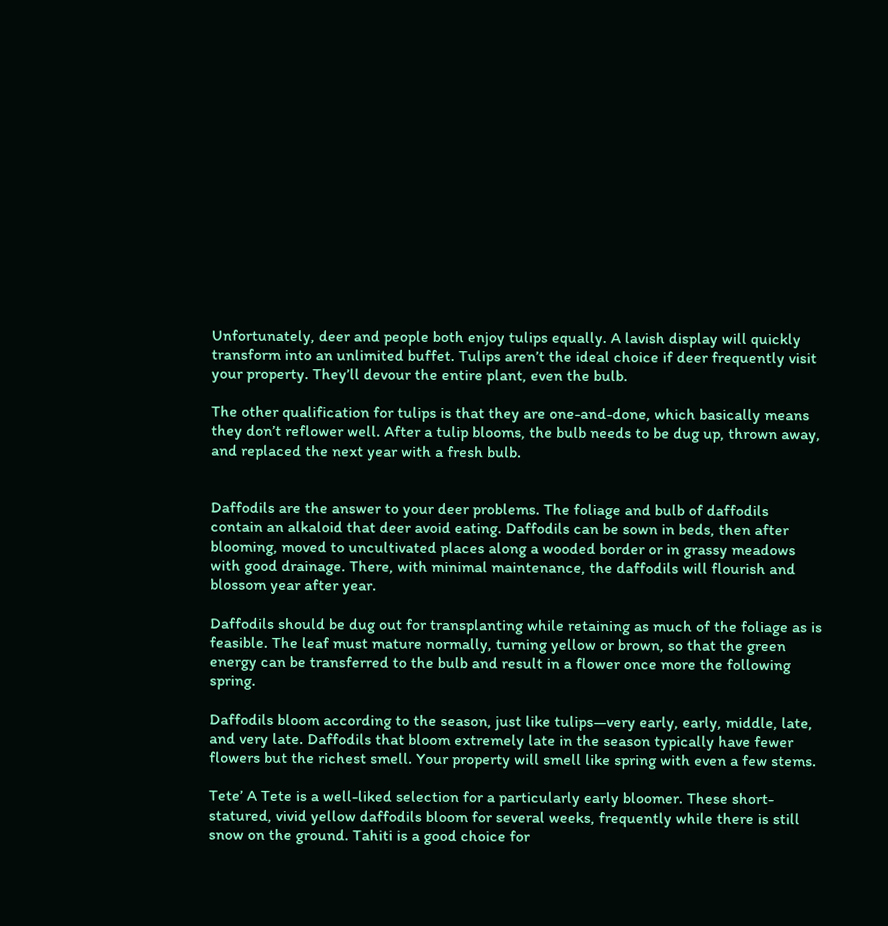Unfortunately, deer and people both enjoy tulips equally. A lavish display will quickly transform into an unlimited buffet. Tulips aren’t the ideal choice if deer frequently visit your property. They’ll devour the entire plant, even the bulb.

The other qualification for tulips is that they are one-and-done, which basically means they don’t reflower well. After a tulip blooms, the bulb needs to be dug up, thrown away, and replaced the next year with a fresh bulb.


Daffodils are the answer to your deer problems. The foliage and bulb of daffodils contain an alkaloid that deer avoid eating. Daffodils can be sown in beds, then after blooming, moved to uncultivated places along a wooded border or in grassy meadows with good drainage. There, with minimal maintenance, the daffodils will flourish and blossom year after year.

Daffodils should be dug out for transplanting while retaining as much of the foliage as is feasible. The leaf must mature normally, turning yellow or brown, so that the green energy can be transferred to the bulb and result in a flower once more the following spring.

Daffodils bloom according to the season, just like tulips—very early, early, middle, late, and very late. Daffodils that bloom extremely late in the season typically have fewer flowers but the richest smell. Your property will smell like spring with even a few stems.

Tete’ A Tete is a well-liked selection for a particularly early bloomer. These short-statured, vivid yellow daffodils bloom for several weeks, frequently while there is still snow on the ground. Tahiti is a good choice for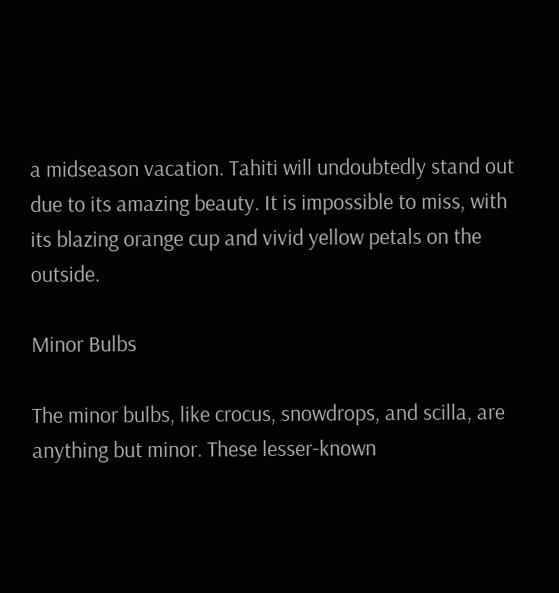a midseason vacation. Tahiti will undoubtedly stand out due to its amazing beauty. It is impossible to miss, with its blazing orange cup and vivid yellow petals on the outside.

Minor Bulbs

The minor bulbs, like crocus, snowdrops, and scilla, are anything but minor. These lesser-known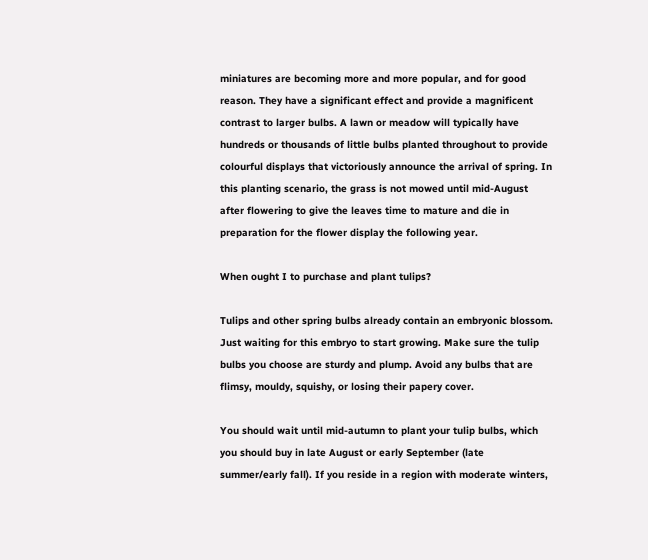miniatures are becoming more and more popular, and for good reason. They have a significant effect and provide a magnificent contrast to larger bulbs. A lawn or meadow will typically have hundreds or thousands of little bulbs planted throughout to provide colourful displays that victoriously announce the arrival of spring. In this planting scenario, the grass is not mowed until mid-August after flowering to give the leaves time to mature and die in preparation for the flower display the following year.

When ought I to purchase and plant tulips?

Tulips and other spring bulbs already contain an embryonic blossom. Just waiting for this embryo to start growing. Make sure the tulip bulbs you choose are sturdy and plump. Avoid any bulbs that are flimsy, mouldy, squishy, or losing their papery cover.

You should wait until mid-autumn to plant your tulip bulbs, which you should buy in late August or early September (late summer/early fall). If you reside in a region with moderate winters,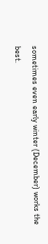sometimes even early winter (December) works the best.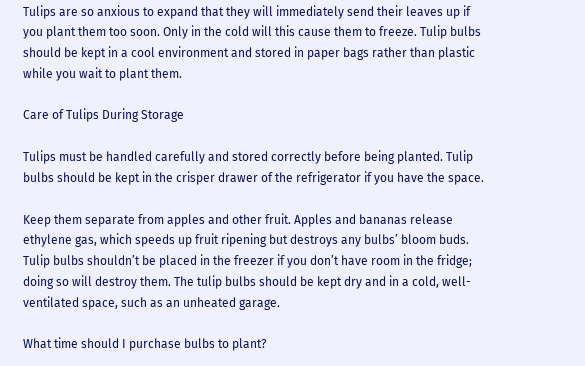Tulips are so anxious to expand that they will immediately send their leaves up if you plant them too soon. Only in the cold will this cause them to freeze. Tulip bulbs should be kept in a cool environment and stored in paper bags rather than plastic while you wait to plant them.

Care of Tulips During Storage

Tulips must be handled carefully and stored correctly before being planted. Tulip bulbs should be kept in the crisper drawer of the refrigerator if you have the space.

Keep them separate from apples and other fruit. Apples and bananas release ethylene gas, which speeds up fruit ripening but destroys any bulbs’ bloom buds. Tulip bulbs shouldn’t be placed in the freezer if you don’t have room in the fridge; doing so will destroy them. The tulip bulbs should be kept dry and in a cold, well-ventilated space, such as an unheated garage.

What time should I purchase bulbs to plant?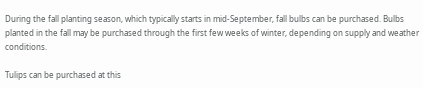During the fall planting season, which typically starts in mid-September, fall bulbs can be purchased. Bulbs planted in the fall may be purchased through the first few weeks of winter, depending on supply and weather conditions.

Tulips can be purchased at this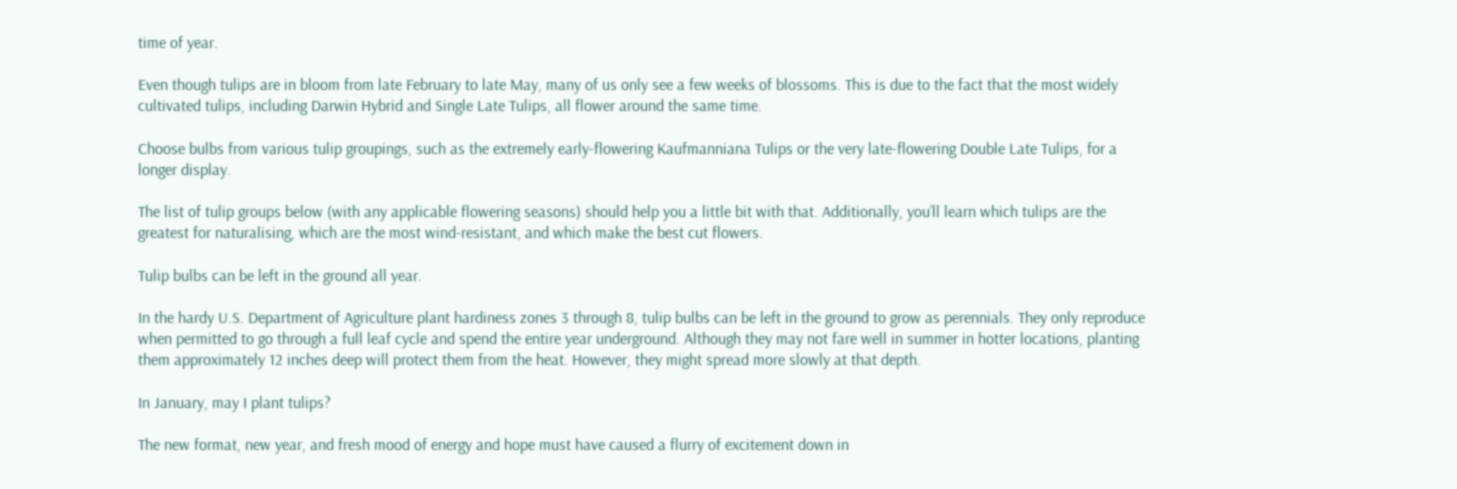time of year.

Even though tulips are in bloom from late February to late May, many of us only see a few weeks of blossoms. This is due to the fact that the most widely cultivated tulips, including Darwin Hybrid and Single Late Tulips, all flower around the same time.

Choose bulbs from various tulip groupings, such as the extremely early-flowering Kaufmanniana Tulips or the very late-flowering Double Late Tulips, for a longer display.

The list of tulip groups below (with any applicable flowering seasons) should help you a little bit with that. Additionally, you’ll learn which tulips are the greatest for naturalising, which are the most wind-resistant, and which make the best cut flowers.

Tulip bulbs can be left in the ground all year.

In the hardy U.S. Department of Agriculture plant hardiness zones 3 through 8, tulip bulbs can be left in the ground to grow as perennials. They only reproduce when permitted to go through a full leaf cycle and spend the entire year underground. Although they may not fare well in summer in hotter locations, planting them approximately 12 inches deep will protect them from the heat. However, they might spread more slowly at that depth.

In January, may I plant tulips?

The new format, new year, and fresh mood of energy and hope must have caused a flurry of excitement down in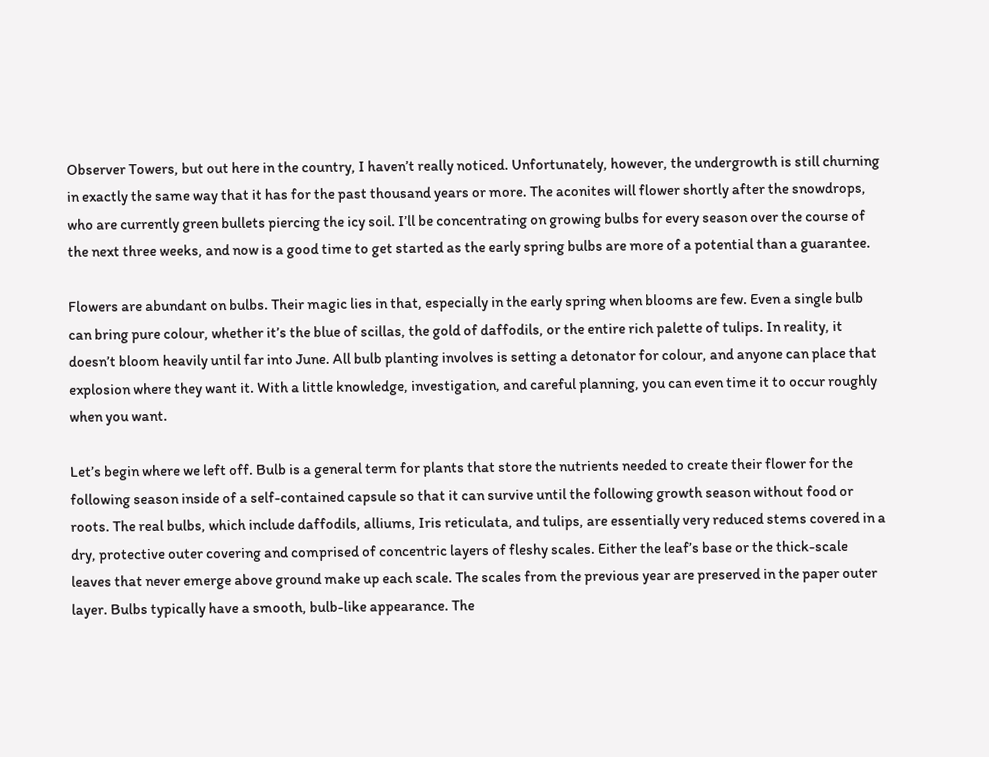Observer Towers, but out here in the country, I haven’t really noticed. Unfortunately, however, the undergrowth is still churning in exactly the same way that it has for the past thousand years or more. The aconites will flower shortly after the snowdrops, who are currently green bullets piercing the icy soil. I’ll be concentrating on growing bulbs for every season over the course of the next three weeks, and now is a good time to get started as the early spring bulbs are more of a potential than a guarantee.

Flowers are abundant on bulbs. Their magic lies in that, especially in the early spring when blooms are few. Even a single bulb can bring pure colour, whether it’s the blue of scillas, the gold of daffodils, or the entire rich palette of tulips. In reality, it doesn’t bloom heavily until far into June. All bulb planting involves is setting a detonator for colour, and anyone can place that explosion where they want it. With a little knowledge, investigation, and careful planning, you can even time it to occur roughly when you want.

Let’s begin where we left off. Bulb is a general term for plants that store the nutrients needed to create their flower for the following season inside of a self-contained capsule so that it can survive until the following growth season without food or roots. The real bulbs, which include daffodils, alliums, Iris reticulata, and tulips, are essentially very reduced stems covered in a dry, protective outer covering and comprised of concentric layers of fleshy scales. Either the leaf’s base or the thick-scale leaves that never emerge above ground make up each scale. The scales from the previous year are preserved in the paper outer layer. Bulbs typically have a smooth, bulb-like appearance. The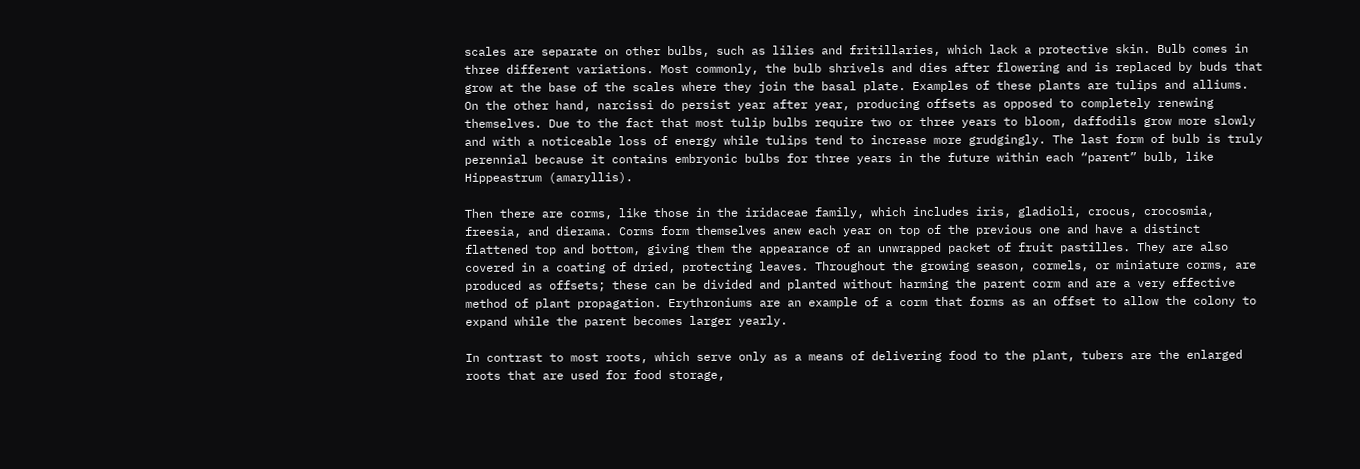scales are separate on other bulbs, such as lilies and fritillaries, which lack a protective skin. Bulb comes in three different variations. Most commonly, the bulb shrivels and dies after flowering and is replaced by buds that grow at the base of the scales where they join the basal plate. Examples of these plants are tulips and alliums. On the other hand, narcissi do persist year after year, producing offsets as opposed to completely renewing themselves. Due to the fact that most tulip bulbs require two or three years to bloom, daffodils grow more slowly and with a noticeable loss of energy while tulips tend to increase more grudgingly. The last form of bulb is truly perennial because it contains embryonic bulbs for three years in the future within each “parent” bulb, like Hippeastrum (amaryllis).

Then there are corms, like those in the iridaceae family, which includes iris, gladioli, crocus, crocosmia, freesia, and dierama. Corms form themselves anew each year on top of the previous one and have a distinct flattened top and bottom, giving them the appearance of an unwrapped packet of fruit pastilles. They are also covered in a coating of dried, protecting leaves. Throughout the growing season, cormels, or miniature corms, are produced as offsets; these can be divided and planted without harming the parent corm and are a very effective method of plant propagation. Erythroniums are an example of a corm that forms as an offset to allow the colony to expand while the parent becomes larger yearly.

In contrast to most roots, which serve only as a means of delivering food to the plant, tubers are the enlarged roots that are used for food storage,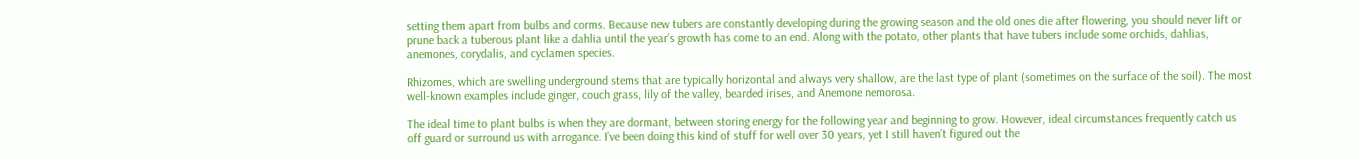setting them apart from bulbs and corms. Because new tubers are constantly developing during the growing season and the old ones die after flowering, you should never lift or prune back a tuberous plant like a dahlia until the year’s growth has come to an end. Along with the potato, other plants that have tubers include some orchids, dahlias, anemones, corydalis, and cyclamen species.

Rhizomes, which are swelling underground stems that are typically horizontal and always very shallow, are the last type of plant (sometimes on the surface of the soil). The most well-known examples include ginger, couch grass, lily of the valley, bearded irises, and Anemone nemorosa.

The ideal time to plant bulbs is when they are dormant, between storing energy for the following year and beginning to grow. However, ideal circumstances frequently catch us off guard or surround us with arrogance. I’ve been doing this kind of stuff for well over 30 years, yet I still haven’t figured out the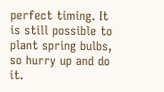perfect timing. It is still possible to plant spring bulbs, so hurry up and do it.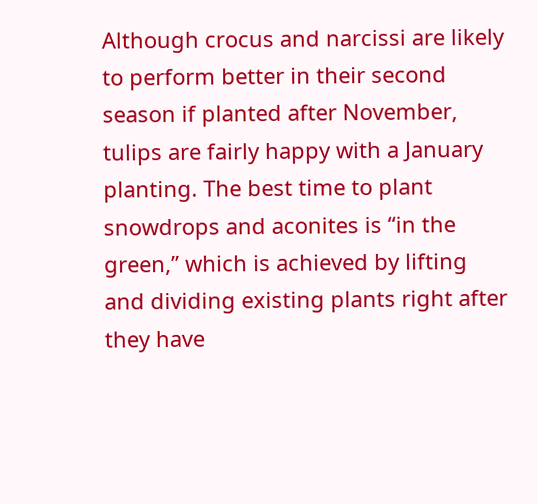Although crocus and narcissi are likely to perform better in their second season if planted after November, tulips are fairly happy with a January planting. The best time to plant snowdrops and aconites is “in the green,” which is achieved by lifting and dividing existing plants right after they have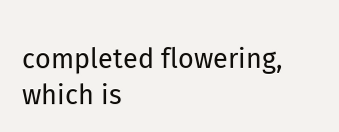completed flowering, which is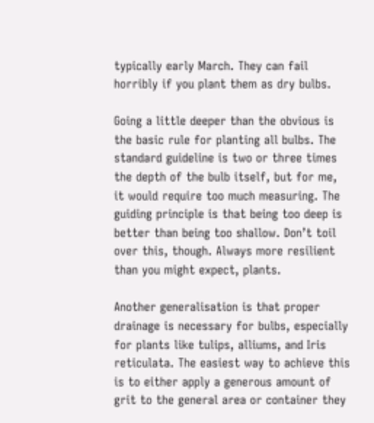typically early March. They can fail horribly if you plant them as dry bulbs.

Going a little deeper than the obvious is the basic rule for planting all bulbs. The standard guideline is two or three times the depth of the bulb itself, but for me, it would require too much measuring. The guiding principle is that being too deep is better than being too shallow. Don’t toil over this, though. Always more resilient than you might expect, plants.

Another generalisation is that proper drainage is necessary for bulbs, especially for plants like tulips, alliums, and Iris reticulata. The easiest way to achieve this is to either apply a generous amount of grit to the general area or container they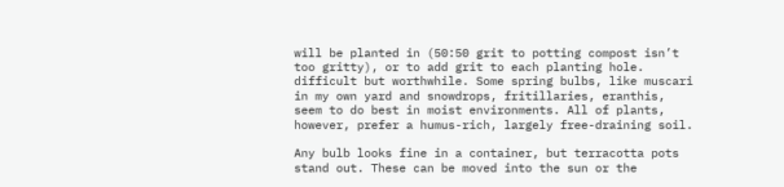will be planted in (50:50 grit to potting compost isn’t too gritty), or to add grit to each planting hole. difficult but worthwhile. Some spring bulbs, like muscari in my own yard and snowdrops, fritillaries, eranthis, seem to do best in moist environments. All of plants, however, prefer a humus-rich, largely free-draining soil.

Any bulb looks fine in a container, but terracotta pots stand out. These can be moved into the sun or the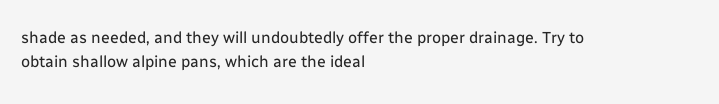shade as needed, and they will undoubtedly offer the proper drainage. Try to obtain shallow alpine pans, which are the ideal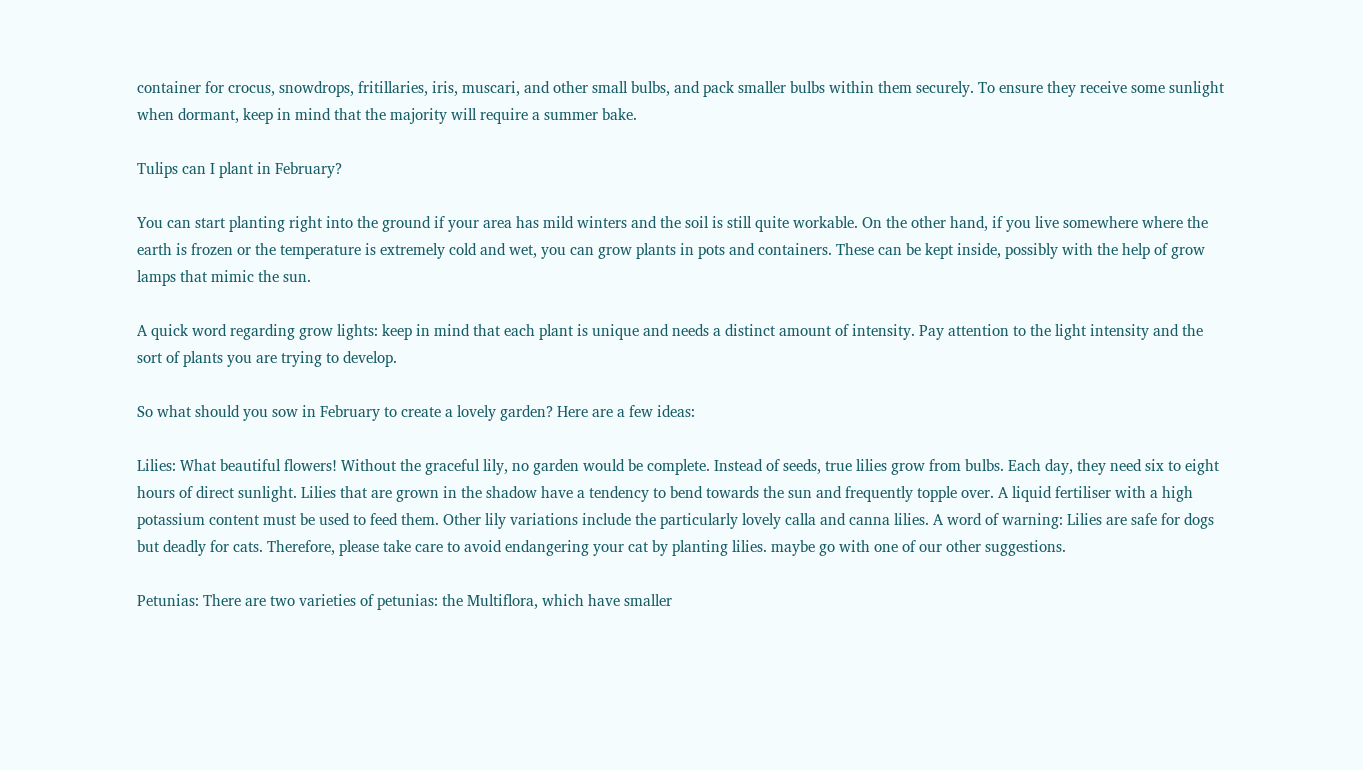container for crocus, snowdrops, fritillaries, iris, muscari, and other small bulbs, and pack smaller bulbs within them securely. To ensure they receive some sunlight when dormant, keep in mind that the majority will require a summer bake.

Tulips can I plant in February?

You can start planting right into the ground if your area has mild winters and the soil is still quite workable. On the other hand, if you live somewhere where the earth is frozen or the temperature is extremely cold and wet, you can grow plants in pots and containers. These can be kept inside, possibly with the help of grow lamps that mimic the sun.

A quick word regarding grow lights: keep in mind that each plant is unique and needs a distinct amount of intensity. Pay attention to the light intensity and the sort of plants you are trying to develop.

So what should you sow in February to create a lovely garden? Here are a few ideas:

Lilies: What beautiful flowers! Without the graceful lily, no garden would be complete. Instead of seeds, true lilies grow from bulbs. Each day, they need six to eight hours of direct sunlight. Lilies that are grown in the shadow have a tendency to bend towards the sun and frequently topple over. A liquid fertiliser with a high potassium content must be used to feed them. Other lily variations include the particularly lovely calla and canna lilies. A word of warning: Lilies are safe for dogs but deadly for cats. Therefore, please take care to avoid endangering your cat by planting lilies. maybe go with one of our other suggestions.

Petunias: There are two varieties of petunias: the Multiflora, which have smaller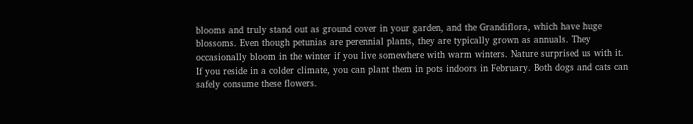blooms and truly stand out as ground cover in your garden, and the Grandiflora, which have huge blossoms. Even though petunias are perennial plants, they are typically grown as annuals. They occasionally bloom in the winter if you live somewhere with warm winters. Nature surprised us with it. If you reside in a colder climate, you can plant them in pots indoors in February. Both dogs and cats can safely consume these flowers.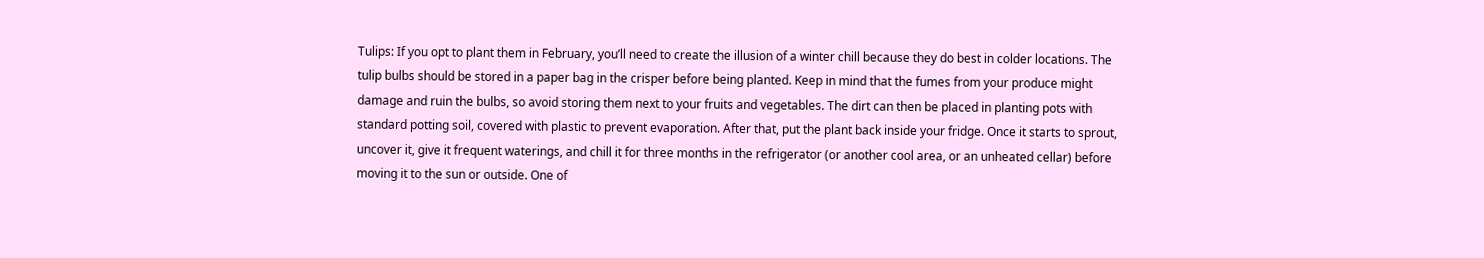Tulips: If you opt to plant them in February, you’ll need to create the illusion of a winter chill because they do best in colder locations. The tulip bulbs should be stored in a paper bag in the crisper before being planted. Keep in mind that the fumes from your produce might damage and ruin the bulbs, so avoid storing them next to your fruits and vegetables. The dirt can then be placed in planting pots with standard potting soil, covered with plastic to prevent evaporation. After that, put the plant back inside your fridge. Once it starts to sprout, uncover it, give it frequent waterings, and chill it for three months in the refrigerator (or another cool area, or an unheated cellar) before moving it to the sun or outside. One of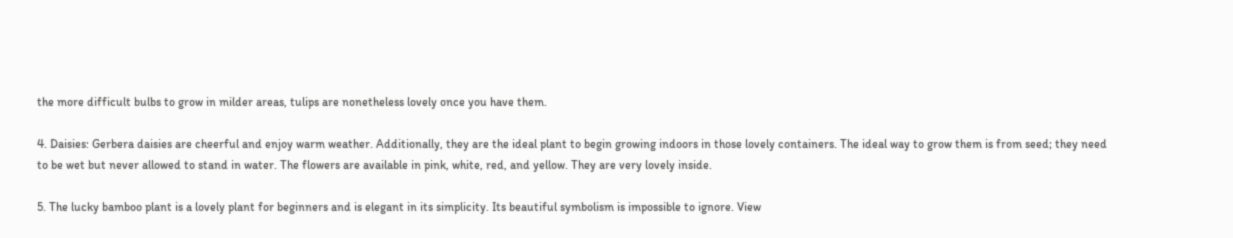the more difficult bulbs to grow in milder areas, tulips are nonetheless lovely once you have them.

4. Daisies: Gerbera daisies are cheerful and enjoy warm weather. Additionally, they are the ideal plant to begin growing indoors in those lovely containers. The ideal way to grow them is from seed; they need to be wet but never allowed to stand in water. The flowers are available in pink, white, red, and yellow. They are very lovely inside.

5. The lucky bamboo plant is a lovely plant for beginners and is elegant in its simplicity. Its beautiful symbolism is impossible to ignore. View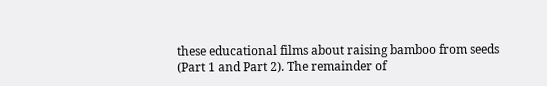these educational films about raising bamboo from seeds (Part 1 and Part 2). The remainder of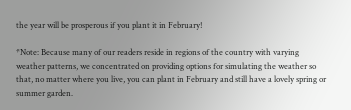the year will be prosperous if you plant it in February!

*Note: Because many of our readers reside in regions of the country with varying weather patterns, we concentrated on providing options for simulating the weather so that, no matter where you live, you can plant in February and still have a lovely spring or summer garden.